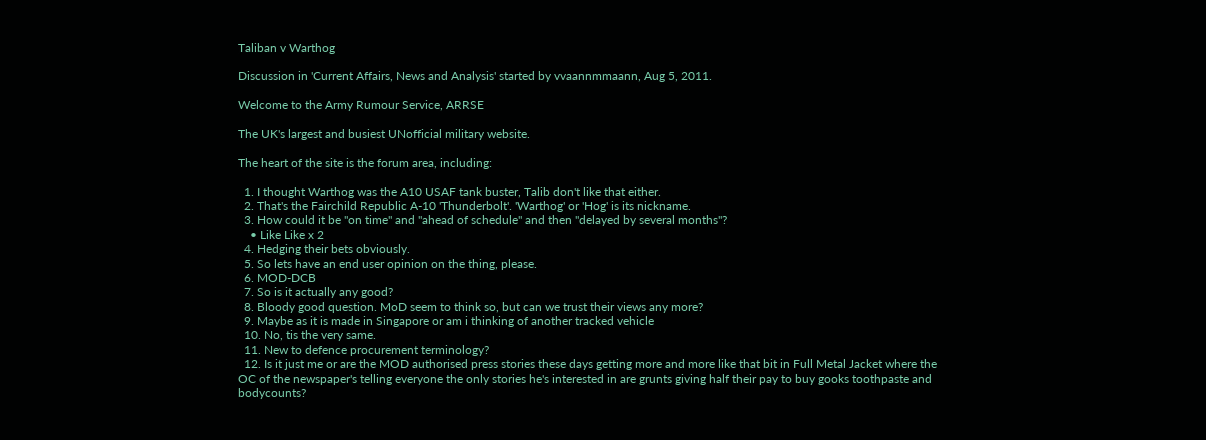Taliban v Warthog

Discussion in 'Current Affairs, News and Analysis' started by vvaannmmaann, Aug 5, 2011.

Welcome to the Army Rumour Service, ARRSE

The UK's largest and busiest UNofficial military website.

The heart of the site is the forum area, including:

  1. I thought Warthog was the A10 USAF tank buster, Talib don't like that either.
  2. That's the Fairchild Republic A-10 'Thunderbolt'. 'Warthog' or 'Hog' is its nickname.
  3. How could it be "on time" and "ahead of schedule" and then "delayed by several months"?
    • Like Like x 2
  4. Hedging their bets obviously.
  5. So lets have an end user opinion on the thing, please.
  6. MOD-DCB
  7. So is it actually any good?
  8. Bloody good question. MoD seem to think so, but can we trust their views any more?
  9. Maybe as it is made in Singapore or am i thinking of another tracked vehicle
  10. No, tis the very same.
  11. New to defence procurement terminology?
  12. Is it just me or are the MOD authorised press stories these days getting more and more like that bit in Full Metal Jacket where the OC of the newspaper's telling everyone the only stories he's interested in are grunts giving half their pay to buy gooks toothpaste and bodycounts?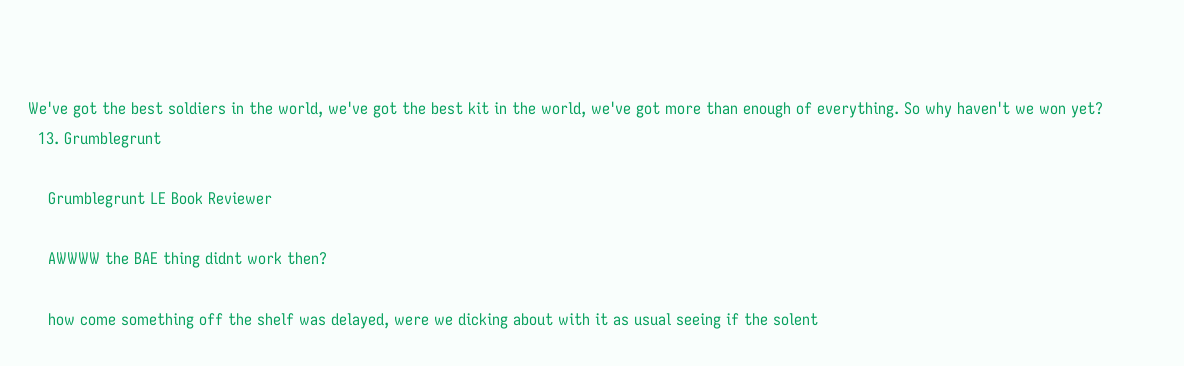We've got the best soldiers in the world, we've got the best kit in the world, we've got more than enough of everything. So why haven't we won yet?
  13. Grumblegrunt

    Grumblegrunt LE Book Reviewer

    AWWWW the BAE thing didnt work then?

    how come something off the shelf was delayed, were we dicking about with it as usual seeing if the solent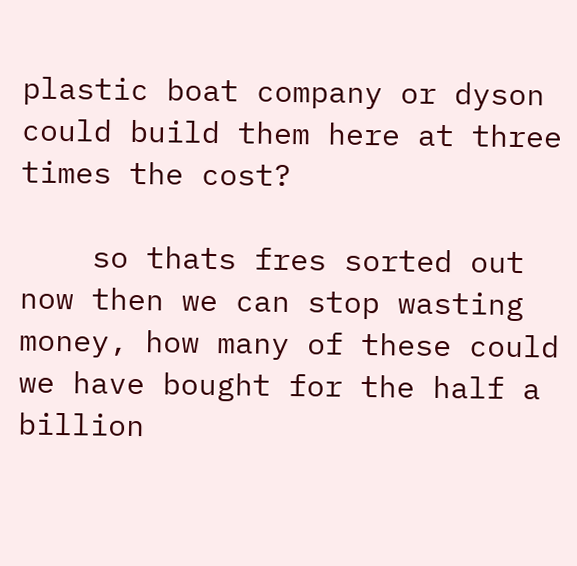plastic boat company or dyson could build them here at three times the cost?

    so thats fres sorted out now then we can stop wasting money, how many of these could we have bought for the half a billion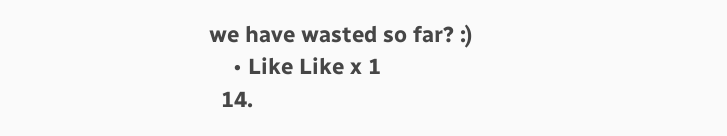we have wasted so far? :)
    • Like Like x 1
  14.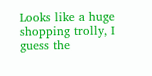Looks like a huge shopping trolly, I guess the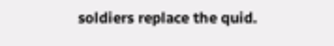soldiers replace the quid.